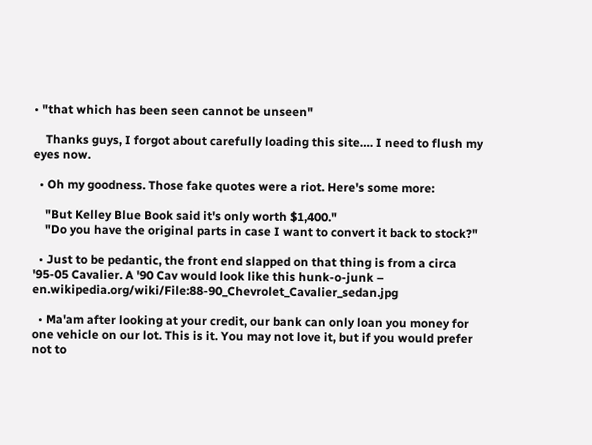• "that which has been seen cannot be unseen"

    Thanks guys, I forgot about carefully loading this site…. I need to flush my eyes now.

  • Oh my goodness. Those fake quotes were a riot. Here's some more:

    "But Kelley Blue Book said it's only worth $1,400."
    "Do you have the original parts in case I want to convert it back to stock?"

  • Just to be pedantic, the front end slapped on that thing is from a circa '95-05 Cavalier. A '90 Cav would look like this hunk-o-junk – en.wikipedia.org/wiki/File:88-90_Chevrolet_Cavalier_sedan.jpg

  • Ma'am after looking at your credit, our bank can only loan you money for one vehicle on our lot. This is it. You may not love it, but if you would prefer not to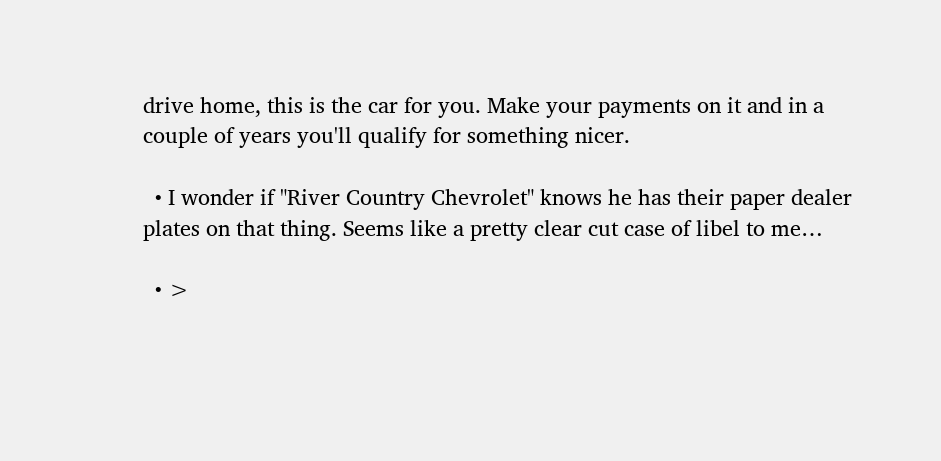drive home, this is the car for you. Make your payments on it and in a couple of years you'll qualify for something nicer.

  • I wonder if "River Country Chevrolet" knows he has their paper dealer plates on that thing. Seems like a pretty clear cut case of libel to me…

  • >